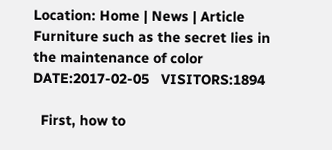Location: Home | News | Article
Furniture such as the secret lies in the maintenance of color
DATE:2017-02-05   VISITORS:1894

  First, how to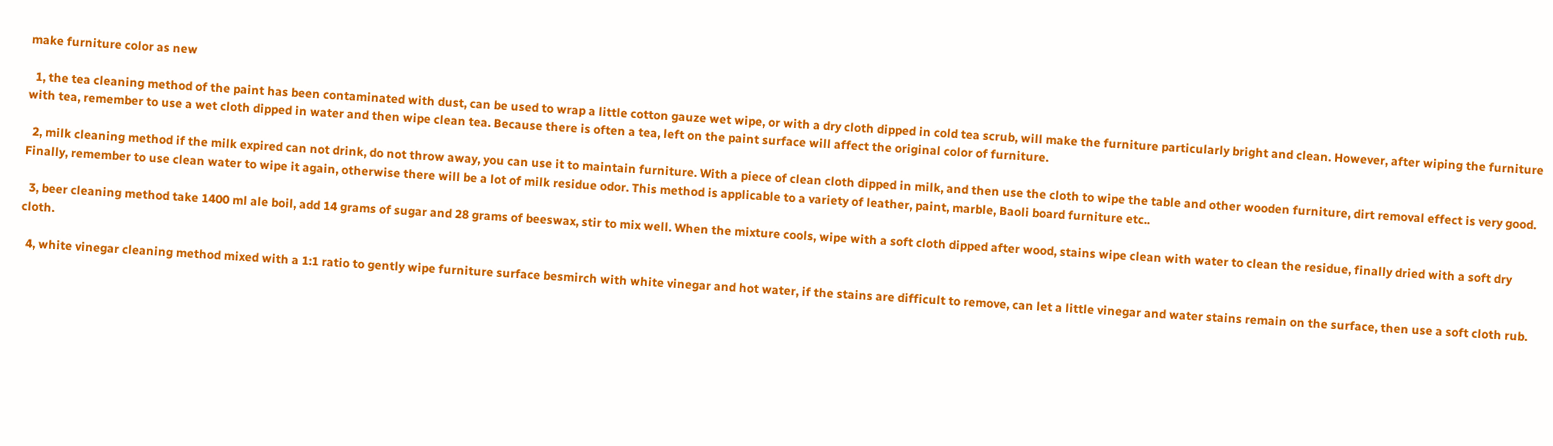make furniture color as new

  1, the tea cleaning method of the paint has been contaminated with dust, can be used to wrap a little cotton gauze wet wipe, or with a dry cloth dipped in cold tea scrub, will make the furniture particularly bright and clean. However, after wiping the furniture with tea, remember to use a wet cloth dipped in water and then wipe clean tea. Because there is often a tea, left on the paint surface will affect the original color of furniture.

  2, milk cleaning method if the milk expired can not drink, do not throw away, you can use it to maintain furniture. With a piece of clean cloth dipped in milk, and then use the cloth to wipe the table and other wooden furniture, dirt removal effect is very good. Finally, remember to use clean water to wipe it again, otherwise there will be a lot of milk residue odor. This method is applicable to a variety of leather, paint, marble, Baoli board furniture etc..

  3, beer cleaning method take 1400 ml ale boil, add 14 grams of sugar and 28 grams of beeswax, stir to mix well. When the mixture cools, wipe with a soft cloth dipped after wood, stains wipe clean with water to clean the residue, finally dried with a soft dry cloth.

  4, white vinegar cleaning method mixed with a 1:1 ratio to gently wipe furniture surface besmirch with white vinegar and hot water, if the stains are difficult to remove, can let a little vinegar and water stains remain on the surface, then use a soft cloth rub.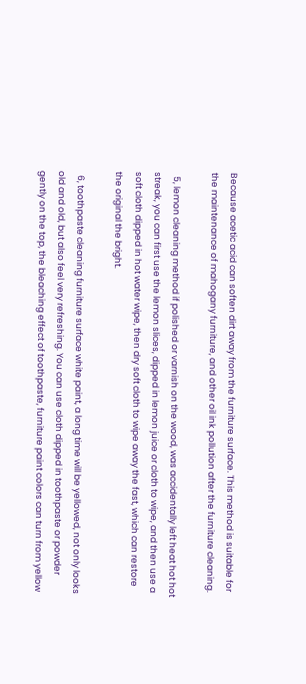Because acetic acid can soften dirt away from the furniture surface. This method is suitable for the maintenance of mahogany furniture, and other oil ink pollution after the furniture cleaning.

  5, lemon cleaning method if polished or varnish on the wood, was accidentally left heat hot hot streak, you can first use the lemon slices, dipped in lemon juice or cloth to wipe, and then use a soft cloth dipped in hot water wipe, then dry soft cloth to wipe away the fast, which can restore the original the bright.

  6, toothpaste cleaning furniture surface white paint, a long time will be yellowed, not only looks old and old, but also feel very refreshing. You can use cloth dipped in toothpaste or powder gently on the top, the bleaching effect of toothpaste, furniture paint colors can turn from yellow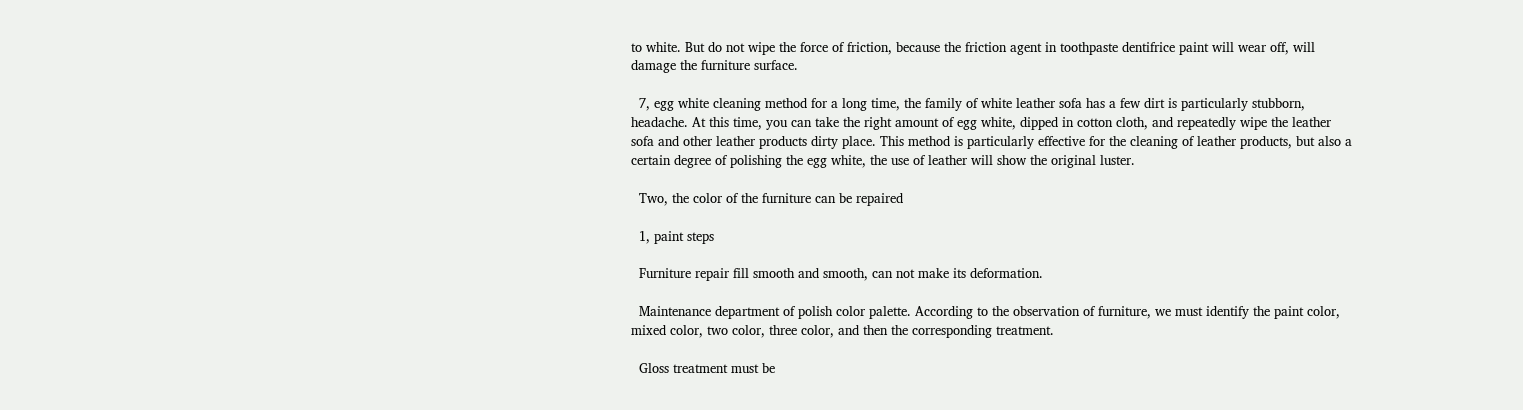to white. But do not wipe the force of friction, because the friction agent in toothpaste dentifrice paint will wear off, will damage the furniture surface.

  7, egg white cleaning method for a long time, the family of white leather sofa has a few dirt is particularly stubborn, headache. At this time, you can take the right amount of egg white, dipped in cotton cloth, and repeatedly wipe the leather sofa and other leather products dirty place. This method is particularly effective for the cleaning of leather products, but also a certain degree of polishing the egg white, the use of leather will show the original luster.

  Two, the color of the furniture can be repaired

  1, paint steps

  Furniture repair fill smooth and smooth, can not make its deformation.

  Maintenance department of polish color palette. According to the observation of furniture, we must identify the paint color, mixed color, two color, three color, and then the corresponding treatment.

  Gloss treatment must be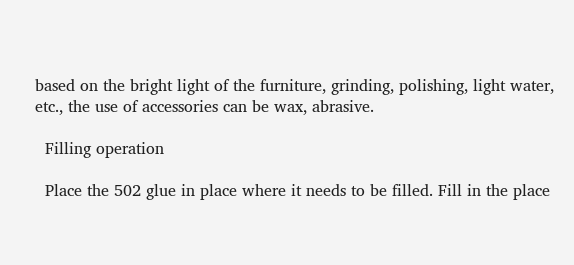based on the bright light of the furniture, grinding, polishing, light water, etc., the use of accessories can be wax, abrasive.

  Filling operation

  Place the 502 glue in place where it needs to be filled. Fill in the place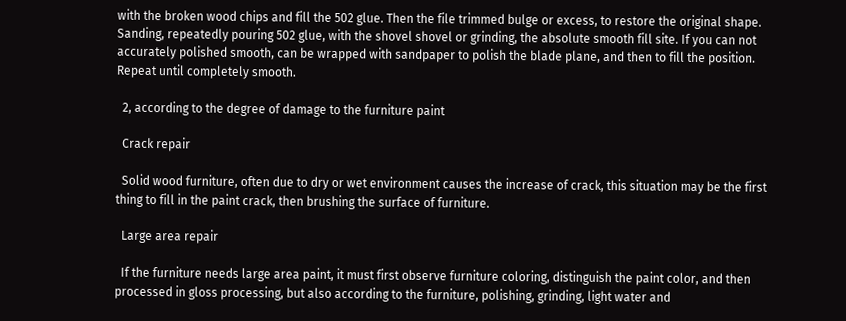with the broken wood chips and fill the 502 glue. Then the file trimmed bulge or excess, to restore the original shape. Sanding, repeatedly pouring 502 glue, with the shovel shovel or grinding, the absolute smooth fill site. If you can not accurately polished smooth, can be wrapped with sandpaper to polish the blade plane, and then to fill the position. Repeat until completely smooth.

  2, according to the degree of damage to the furniture paint

  Crack repair

  Solid wood furniture, often due to dry or wet environment causes the increase of crack, this situation may be the first thing to fill in the paint crack, then brushing the surface of furniture.

  Large area repair

  If the furniture needs large area paint, it must first observe furniture coloring, distinguish the paint color, and then processed in gloss processing, but also according to the furniture, polishing, grinding, light water and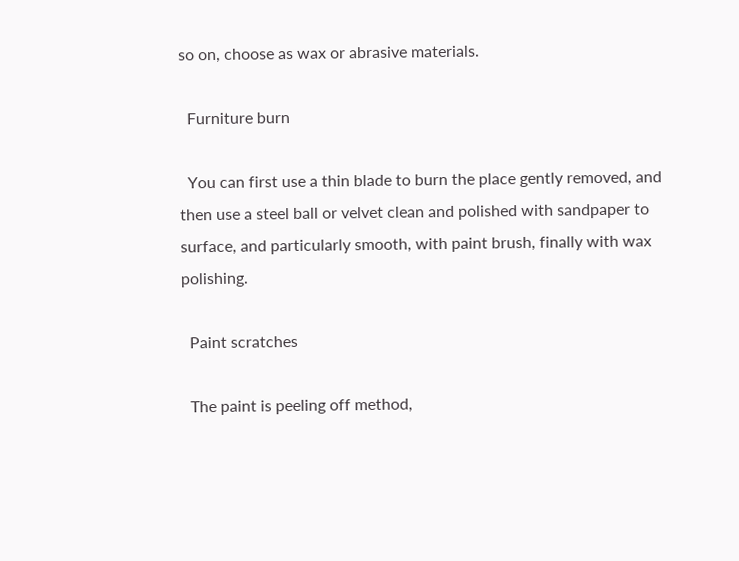so on, choose as wax or abrasive materials.

  Furniture burn

  You can first use a thin blade to burn the place gently removed, and then use a steel ball or velvet clean and polished with sandpaper to surface, and particularly smooth, with paint brush, finally with wax polishing.

  Paint scratches

  The paint is peeling off method,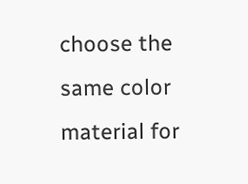choose the same color material for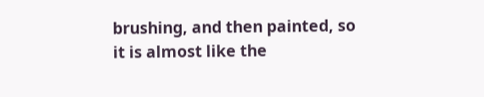brushing, and then painted, so it is almost like the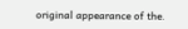original appearance of the.